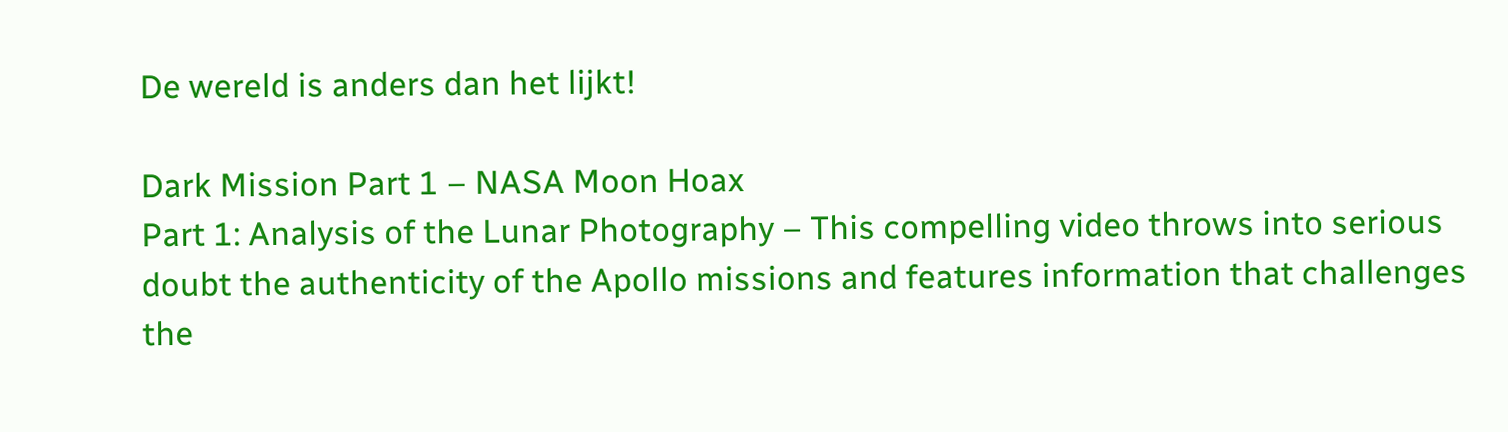De wereld is anders dan het lijkt!

Dark Mission Part 1 – NASA Moon Hoax
Part 1: Analysis of the Lunar Photography – This compelling video throws into serious doubt the authenticity of the Apollo missions and features information that challenges the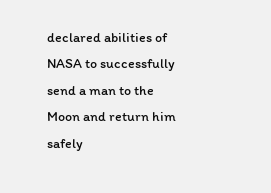declared abilities of NASA to successfully send a man to the Moon and return him safely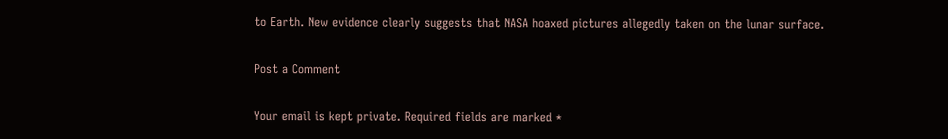to Earth. New evidence clearly suggests that NASA hoaxed pictures allegedly taken on the lunar surface.

Post a Comment

Your email is kept private. Required fields are marked *